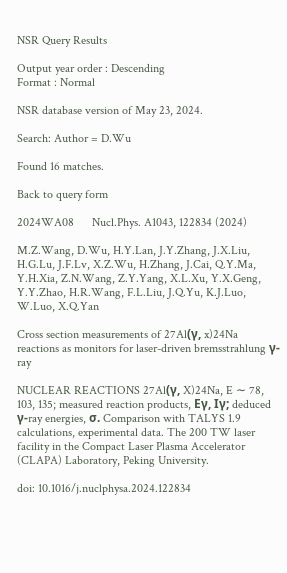NSR Query Results

Output year order : Descending
Format : Normal

NSR database version of May 23, 2024.

Search: Author = D.Wu

Found 16 matches.

Back to query form

2024WA08      Nucl.Phys. A1043, 122834 (2024)

M.Z.Wang, D.Wu, H.Y.Lan, J.Y.Zhang, J.X.Liu, H.G.Lu, J.F.Lv, X.Z.Wu, H.Zhang, J.Cai, Q.Y.Ma, Y.H.Xia, Z.N.Wang, Z.Y.Yang, X.L.Xu, Y.X.Geng, Y.Y.Zhao, H.R.Wang, F.L.Liu, J.Q.Yu, K.J.Luo, W.Luo, X.Q.Yan

Cross section measurements of 27Al(γ, x)24Na reactions as monitors for laser-driven bremsstrahlung γ-ray

NUCLEAR REACTIONS 27Al(γ, X)24Na, E ∼ 78, 103, 135; measured reaction products, Eγ, Iγ; deduced γ-ray energies, σ. Comparison with TALYS 1.9 calculations, experimental data. The 200 TW laser facility in the Compact Laser Plasma Accelerator (CLAPA) Laboratory, Peking University.

doi: 10.1016/j.nuclphysa.2024.122834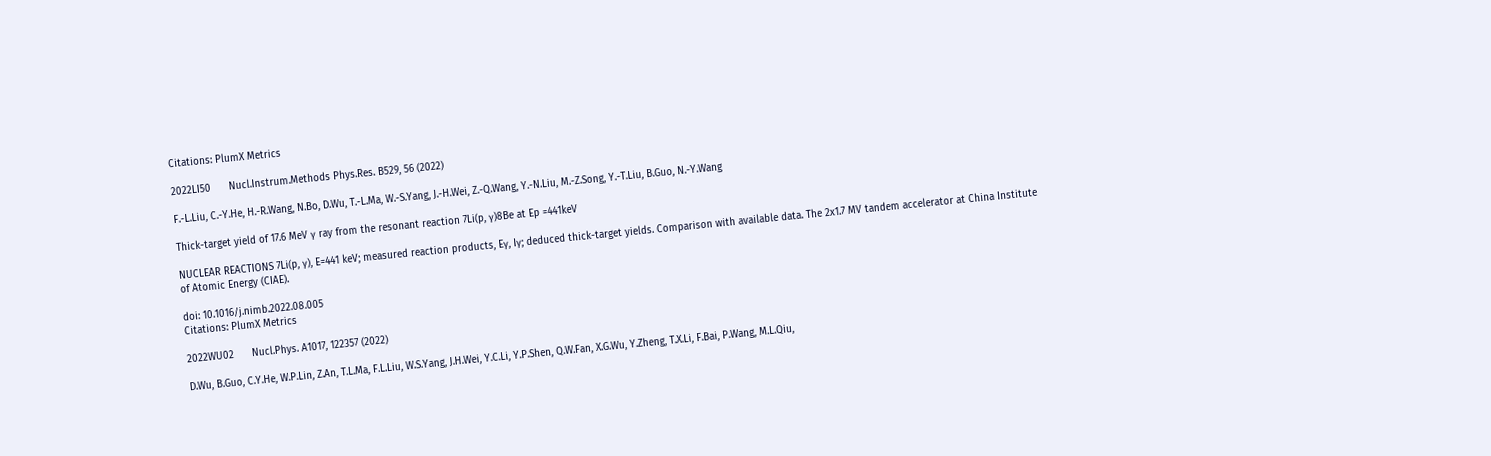Citations: PlumX Metrics

2022LI50      Nucl.Instrum.Methods Phys.Res. B529, 56 (2022)

F.-L.Liu, C.-Y.He, H.-R.Wang, N.Bo, D.Wu, T.-L.Ma, W.-S.Yang, J.-H.Wei, Z.-Q.Wang, Y.-N.Liu, M.-Z.Song, Y.-T.Liu, B.Guo, N.-Y.Wang

Thick-target yield of 17.6 MeV γ ray from the resonant reaction 7Li(p, γ)8Be at Ep =441keV

NUCLEAR REACTIONS 7Li(p, γ), E=441 keV; measured reaction products, Eγ, Iγ; deduced thick-target yields. Comparison with available data. The 2x1.7 MV tandem accelerator at China Institute of Atomic Energy (CIAE).

doi: 10.1016/j.nimb.2022.08.005
Citations: PlumX Metrics

2022WU02      Nucl.Phys. A1017, 122357 (2022)

D.Wu, B.Guo, C.Y.He, W.P.Lin, Z.An, T.L.Ma, F.L.Liu, W.S.Yang, J.H.Wei, Y.C.Li, Y.P.Shen, Q.W.Fan, X.G.Wu, Y.Zheng, T.X.Li, F.Bai, P.Wang, M.L.Qiu,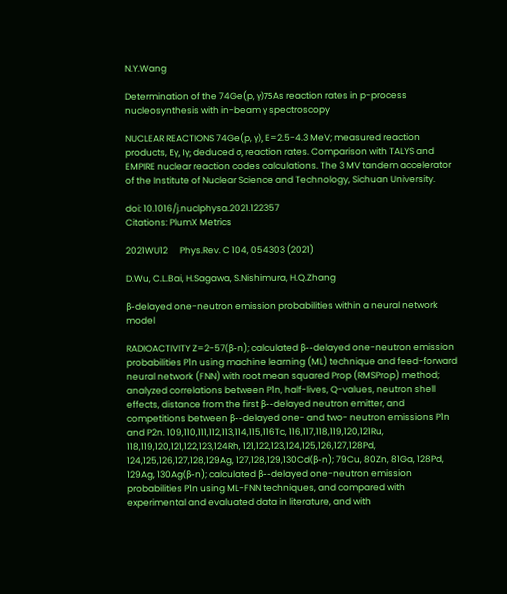N.Y.Wang

Determination of the 74Ge(p, γ)75As reaction rates in p-process nucleosynthesis with in-beam γ spectroscopy

NUCLEAR REACTIONS 74Ge(p, γ), E=2.5-4.3 MeV; measured reaction products, Eγ, Iγ; deduced σ, reaction rates. Comparison with TALYS and EMPIRE nuclear reaction codes calculations. The 3 MV tandem accelerator of the Institute of Nuclear Science and Technology, Sichuan University.

doi: 10.1016/j.nuclphysa.2021.122357
Citations: PlumX Metrics

2021WU12      Phys.Rev. C 104, 054303 (2021)

D.Wu, C.L.Bai, H.Sagawa, S.Nishimura, H.Q.Zhang

β-delayed one-neutron emission probabilities within a neural network model

RADIOACTIVITY Z=2-57(β-n); calculated β--delayed one-neutron emission probabilities P1n using machine learning (ML) technique and feed-forward neural network (FNN) with root mean squared Prop (RMSProp) method; analyzed correlations between P1n, half-lives, Q-values, neutron shell effects, distance from the first β--delayed neutron emitter, and competitions between β--delayed one- and two- neutron emissions P1n and P2n. 109,110,111,112,113,114,115,116Tc, 116,117,118,119,120,121Ru, 118,119,120,121,122,123,124Rh, 121,122,123,124,125,126,127,128Pd, 124,125,126,127,128,129Ag, 127,128,129,130Cd(β-n); 79Cu, 80Zn, 81Ga, 128Pd, 129Ag, 130Ag(β-n); calculated β--delayed one-neutron emission probabilities P1n using ML-FNN techniques, and compared with experimental and evaluated data in literature, and with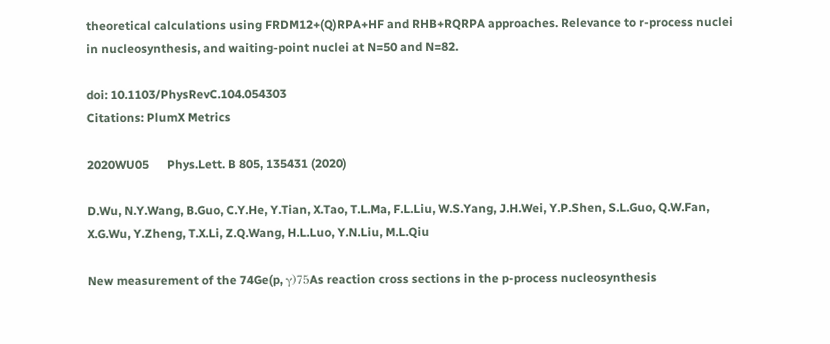theoretical calculations using FRDM12+(Q)RPA+HF and RHB+RQRPA approaches. Relevance to r-process nuclei in nucleosynthesis, and waiting-point nuclei at N=50 and N=82.

doi: 10.1103/PhysRevC.104.054303
Citations: PlumX Metrics

2020WU05      Phys.Lett. B 805, 135431 (2020)

D.Wu, N.Y.Wang, B.Guo, C.Y.He, Y.Tian, X.Tao, T.L.Ma, F.L.Liu, W.S.Yang, J.H.Wei, Y.P.Shen, S.L.Guo, Q.W.Fan, X.G.Wu, Y.Zheng, T.X.Li, Z.Q.Wang, H.L.Luo, Y.N.Liu, M.L.Qiu

New measurement of the 74Ge(p, γ)75As reaction cross sections in the p-process nucleosynthesis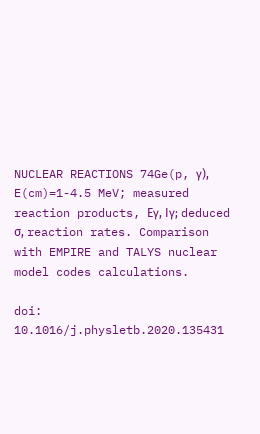NUCLEAR REACTIONS 74Ge(p, γ), E(cm)=1-4.5 MeV; measured reaction products, Eγ, Iγ; deduced σ, reaction rates. Comparison with EMPIRE and TALYS nuclear model codes calculations.

doi: 10.1016/j.physletb.2020.135431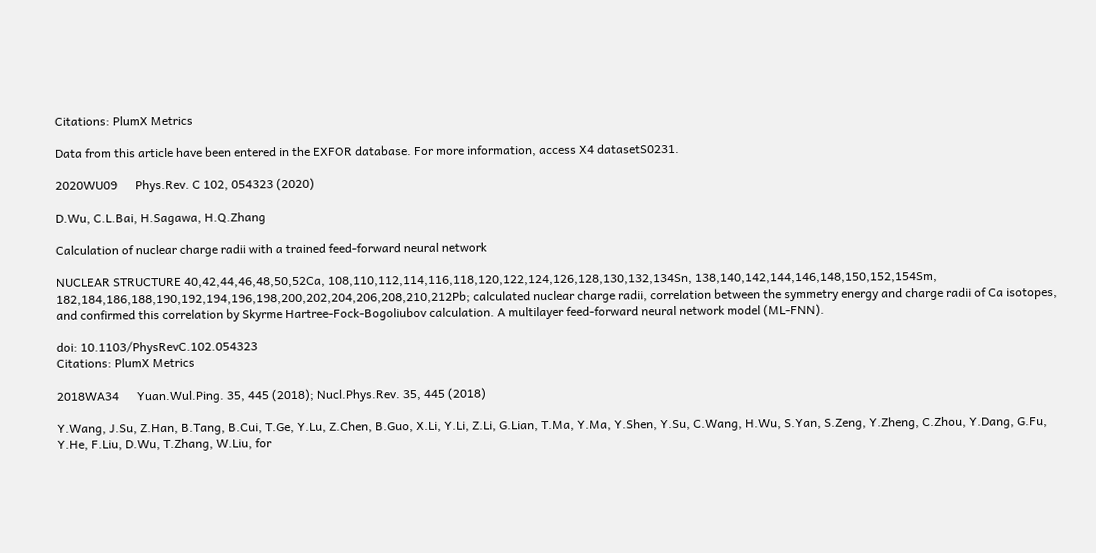Citations: PlumX Metrics

Data from this article have been entered in the EXFOR database. For more information, access X4 datasetS0231.

2020WU09      Phys.Rev. C 102, 054323 (2020)

D.Wu, C.L.Bai, H.Sagawa, H.Q.Zhang

Calculation of nuclear charge radii with a trained feed-forward neural network

NUCLEAR STRUCTURE 40,42,44,46,48,50,52Ca, 108,110,112,114,116,118,120,122,124,126,128,130,132,134Sn, 138,140,142,144,146,148,150,152,154Sm, 182,184,186,188,190,192,194,196,198,200,202,204,206,208,210,212Pb; calculated nuclear charge radii, correlation between the symmetry energy and charge radii of Ca isotopes, and confirmed this correlation by Skyrme Hartree-Fock-Bogoliubov calculation. A multilayer feed-forward neural network model (ML-FNN).

doi: 10.1103/PhysRevC.102.054323
Citations: PlumX Metrics

2018WA34      Yuan.Wul.Ping. 35, 445 (2018); Nucl.Phys.Rev. 35, 445 (2018)

Y.Wang, J.Su, Z.Han, B.Tang, B.Cui, T.Ge, Y.Lu, Z.Chen, B.Guo, X.Li, Y.Li, Z.Li, G.Lian, T.Ma, Y.Ma, Y.Shen, Y.Su, C.Wang, H.Wu, S.Yan, S.Zeng, Y.Zheng, C.Zhou, Y.Dang, G.Fu, Y.He, F.Liu, D.Wu, T.Zhang, W.Liu, for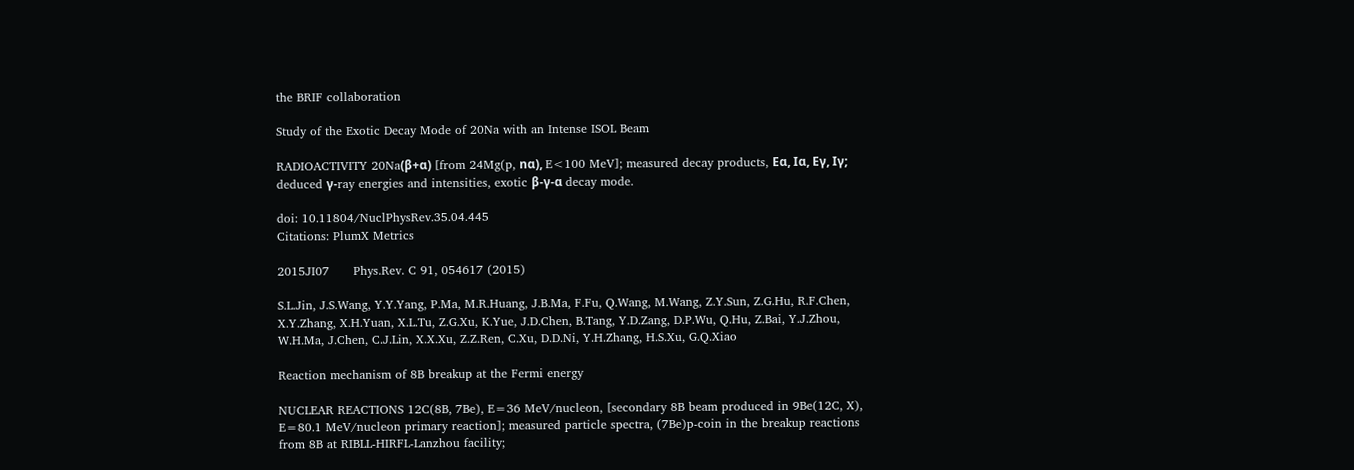the BRIF collaboration

Study of the Exotic Decay Mode of 20Na with an Intense ISOL Beam

RADIOACTIVITY 20Na(β+α) [from 24Mg(p, nα), E<100 MeV]; measured decay products, Eα, Iα, Eγ, Iγ; deduced γ-ray energies and intensities, exotic β-γ-α decay mode.

doi: 10.11804/NuclPhysRev.35.04.445
Citations: PlumX Metrics

2015JI07      Phys.Rev. C 91, 054617 (2015)

S.L.Jin, J.S.Wang, Y.Y.Yang, P.Ma, M.R.Huang, J.B.Ma, F.Fu, Q.Wang, M.Wang, Z.Y.Sun, Z.G.Hu, R.F.Chen, X.Y.Zhang, X.H.Yuan, X.L.Tu, Z.G.Xu, K.Yue, J.D.Chen, B.Tang, Y.D.Zang, D.P.Wu, Q.Hu, Z.Bai, Y.J.Zhou, W.H.Ma, J.Chen, C.J.Lin, X.X.Xu, Z.Z.Ren, C.Xu, D.D.Ni, Y.H.Zhang, H.S.Xu, G.Q.Xiao

Reaction mechanism of 8B breakup at the Fermi energy

NUCLEAR REACTIONS 12C(8B, 7Be), E=36 MeV/nucleon, [secondary 8B beam produced in 9Be(12C, X), E=80.1 MeV/nucleon primary reaction]; measured particle spectra, (7Be)p-coin in the breakup reactions from 8B at RIBLL-HIRFL-Lanzhou facility;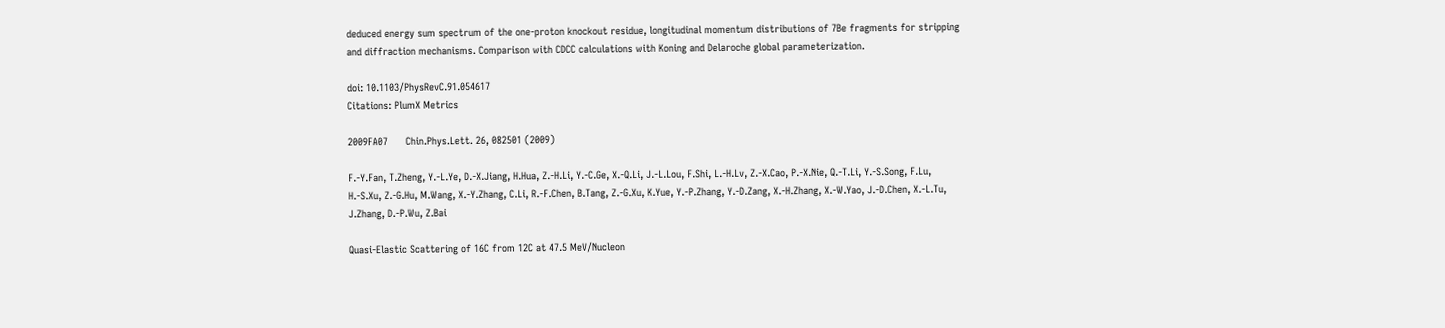deduced energy sum spectrum of the one-proton knockout residue, longitudinal momentum distributions of 7Be fragments for stripping and diffraction mechanisms. Comparison with CDCC calculations with Koning and Delaroche global parameterization.

doi: 10.1103/PhysRevC.91.054617
Citations: PlumX Metrics

2009FA07      Chin.Phys.Lett. 26, 082501 (2009)

F.-Y.Fan, T.Zheng, Y.-L.Ye, D.-X.Jiang, H.Hua, Z.-H.Li, Y.-C.Ge, X.-Q.Li, J.-L.Lou, F.Shi, L.-H.Lv, Z.-X.Cao, P.-X.Nie, Q.-T.Li, Y.-S.Song, F.Lu, H.-S.Xu, Z.-G.Hu, M.Wang, X.-Y.Zhang, C.Li, R.-F.Chen, B.Tang, Z.-G.Xu, K.Yue, Y.-P.Zhang, Y.-D.Zang, X.-H.Zhang, X.-W.Yao, J.-D.Chen, X.-L.Tu, J.Zhang, D.-P.Wu, Z.Bai

Quasi-Elastic Scattering of 16C from 12C at 47.5 MeV/Nucleon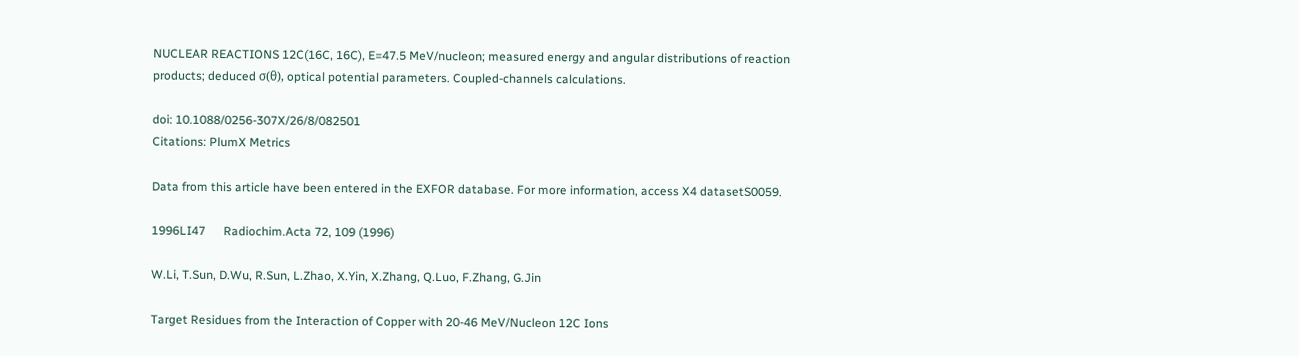NUCLEAR REACTIONS 12C(16C, 16C), E=47.5 MeV/nucleon; measured energy and angular distributions of reaction products; deduced σ(θ), optical potential parameters. Coupled-channels calculations.

doi: 10.1088/0256-307X/26/8/082501
Citations: PlumX Metrics

Data from this article have been entered in the EXFOR database. For more information, access X4 datasetS0059.

1996LI47      Radiochim.Acta 72, 109 (1996)

W.Li, T.Sun, D.Wu, R.Sun, L.Zhao, X.Yin, X.Zhang, Q.Luo, F.Zhang, G.Jin

Target Residues from the Interaction of Copper with 20-46 MeV/Nucleon 12C Ions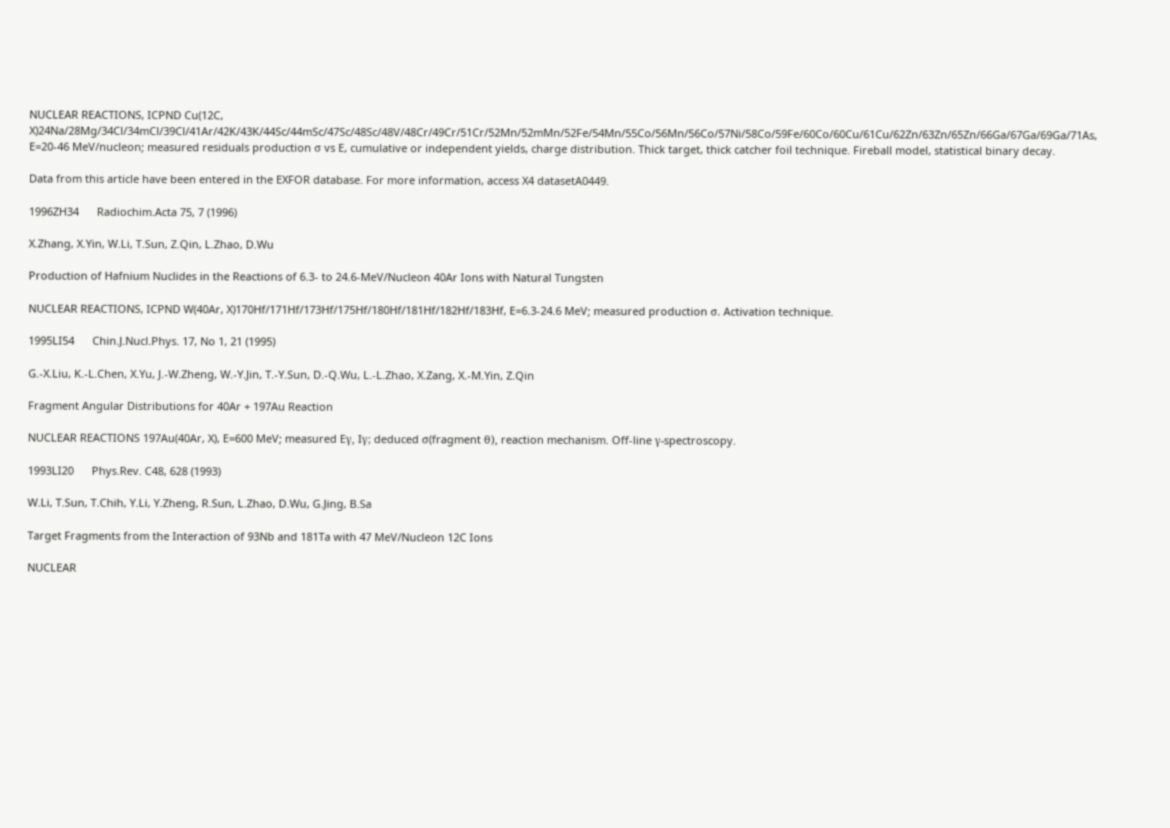NUCLEAR REACTIONS, ICPND Cu(12C, X)24Na/28Mg/34Cl/34mCl/39Cl/41Ar/42K/43K/44Sc/44mSc/47Sc/48Sc/48V/48Cr/49Cr/51Cr/52Mn/52mMn/52Fe/54Mn/55Co/56Mn/56Co/57Ni/58Co/59Fe/60Co/60Cu/61Cu/62Zn/63Zn/65Zn/66Ga/67Ga/69Ga/71As, E=20-46 MeV/nucleon; measured residuals production σ vs E, cumulative or independent yields, charge distribution. Thick target, thick catcher foil technique. Fireball model, statistical binary decay.

Data from this article have been entered in the EXFOR database. For more information, access X4 datasetA0449.

1996ZH34      Radiochim.Acta 75, 7 (1996)

X.Zhang, X.Yin, W.Li, T.Sun, Z.Qin, L.Zhao, D.Wu

Production of Hafnium Nuclides in the Reactions of 6.3- to 24.6-MeV/Nucleon 40Ar Ions with Natural Tungsten

NUCLEAR REACTIONS, ICPND W(40Ar, X)170Hf/171Hf/173Hf/175Hf/180Hf/181Hf/182Hf/183Hf, E=6.3-24.6 MeV; measured production σ. Activation technique.

1995LI54      Chin.J.Nucl.Phys. 17, No 1, 21 (1995)

G.-X.Liu, K.-L.Chen, X.Yu, J.-W.Zheng, W.-Y.Jin, T.-Y.Sun, D.-Q.Wu, L.-L.Zhao, X.Zang, X.-M.Yin, Z.Qin

Fragment Angular Distributions for 40Ar + 197Au Reaction

NUCLEAR REACTIONS 197Au(40Ar, X), E=600 MeV; measured Eγ, Iγ; deduced σ(fragment θ), reaction mechanism. Off-line γ-spectroscopy.

1993LI20      Phys.Rev. C48, 628 (1993)

W.Li, T.Sun, T.Chih, Y.Li, Y.Zheng, R.Sun, L.Zhao, D.Wu, G.Jing, B.Sa

Target Fragments from the Interaction of 93Nb and 181Ta with 47 MeV/Nucleon 12C Ions

NUCLEAR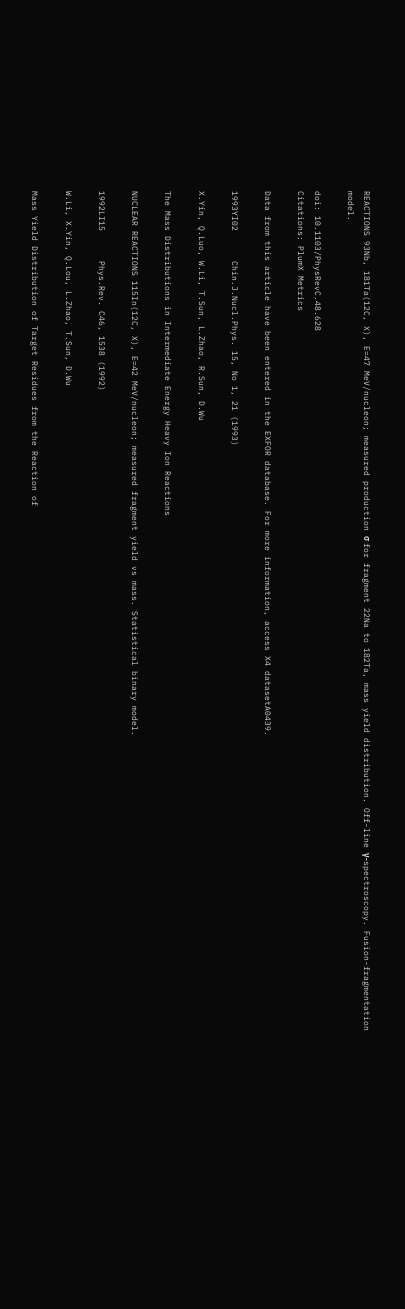REACTIONS 93Nb, 181Ta(12C, X), E=47 MeV/nucleon; measured production σ for fragment 22Na to 182Ta, mass yield distribution. Off-line γ-spectroscopy. Fusion-fragmentation model.

doi: 10.1103/PhysRevC.48.628
Citations: PlumX Metrics

Data from this article have been entered in the EXFOR database. For more information, access X4 datasetA0439.

1993YI02      Chin.J.Nucl.Phys. 15, No 1, 21 (1993)

X.Yin, Q.Luo, W.Li, T.Sun, L.Zhao, R.Sun, D.Wu

The Mass Distributions in Intermediate Energy Heavy Ion Reactions

NUCLEAR REACTIONS 115In(12C, X), E=42 MeV/nucleon; measured fragment yield vs mass. Statistical binary model.

1992LI15      Phys.Rev. C46, 1538 (1992)

W.Li, X.Yin, Q.Lou, L.Zhao, T.Sun, D.Wu

Mass Yield Distribution of Target Residues from the Reaction of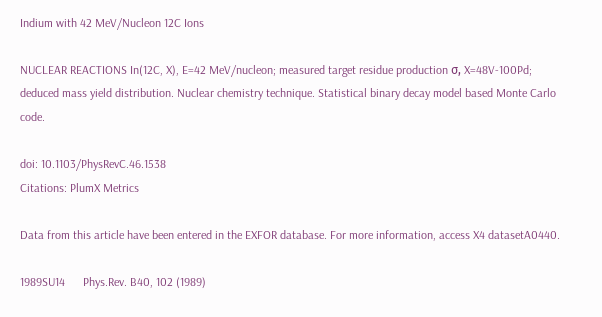Indium with 42 MeV/Nucleon 12C Ions

NUCLEAR REACTIONS In(12C, X), E=42 MeV/nucleon; measured target residue production σ, X=48V-100Pd; deduced mass yield distribution. Nuclear chemistry technique. Statistical binary decay model based Monte Carlo code.

doi: 10.1103/PhysRevC.46.1538
Citations: PlumX Metrics

Data from this article have been entered in the EXFOR database. For more information, access X4 datasetA0440.

1989SU14      Phys.Rev. B40, 102 (1989)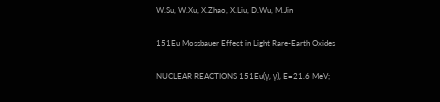W.Su, W.Xu, X.Zhao, X.Liu, D.Wu, M.Jin

151Eu Mossbauer Effect in Light Rare-Earth Oxides

NUCLEAR REACTIONS 151Eu(γ, γ), E=21.6 MeV;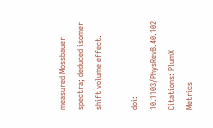measured Mossbauer spectra; deduced isomer shift volume effect.

doi: 10.1103/PhysRevB.40.102
Citations: PlumX Metrics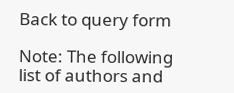Back to query form

Note: The following list of authors and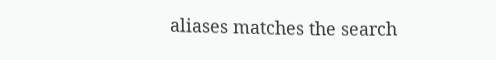aliases matches the search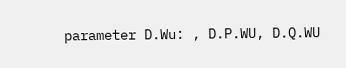parameter D.Wu: , D.P.WU, D.Q.WU